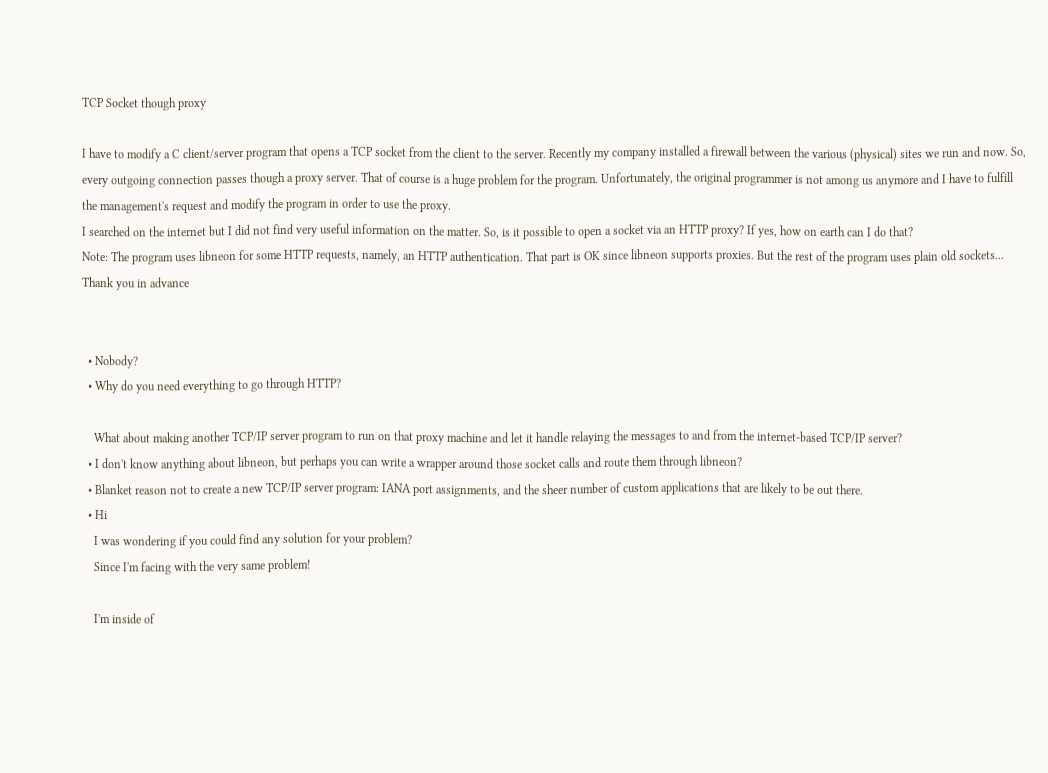TCP Socket though proxy

I have to modify a C client/server program that opens a TCP socket from the client to the server. Recently my company installed a firewall between the various (physical) sites we run and now. So, every outgoing connection passes though a proxy server. That of course is a huge problem for the program. Unfortunately, the original programmer is not among us anymore and I have to fulfill the management's request and modify the program in order to use the proxy.
I searched on the internet but I did not find very useful information on the matter. So, is it possible to open a socket via an HTTP proxy? If yes, how on earth can I do that?
Note: The program uses libneon for some HTTP requests, namely, an HTTP authentication. That part is OK since libneon supports proxies. But the rest of the program uses plain old sockets...
Thank you in advance


  • Nobody?
  • Why do you need everything to go through HTTP?

    What about making another TCP/IP server program to run on that proxy machine and let it handle relaying the messages to and from the internet-based TCP/IP server?
  • I don't know anything about libneon, but perhaps you can write a wrapper around those socket calls and route them through libneon?
  • Blanket reason not to create a new TCP/IP server program: IANA port assignments, and the sheer number of custom applications that are likely to be out there.
  • Hi
    I was wondering if you could find any solution for your problem?
    Since I'm facing with the very same problem!

    I'm inside of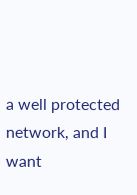a well protected network, and I want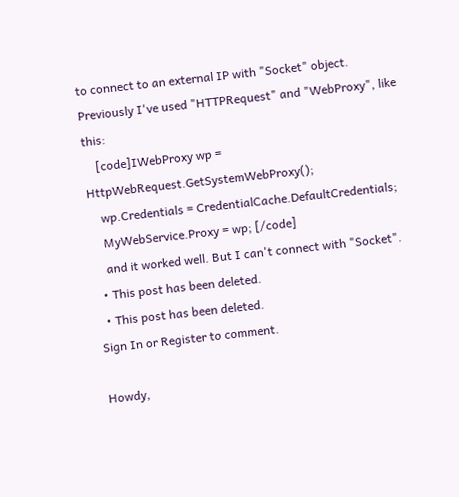to connect to an external IP with "Socket" object. Previously I've used "HTTPRequest" and "WebProxy", like this:
    [code]IWebProxy wp = HttpWebRequest.GetSystemWebProxy();
    wp.Credentials = CredentialCache.DefaultCredentials;
    MyWebService.Proxy = wp; [/code]
    and it worked well. But I can't connect with "Socket".
  • This post has been deleted.
  • This post has been deleted.
Sign In or Register to comment.

Howdy,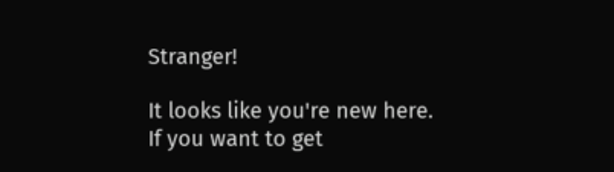Stranger!

It looks like you're new here. If you want to get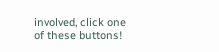involved, click one of these buttons!